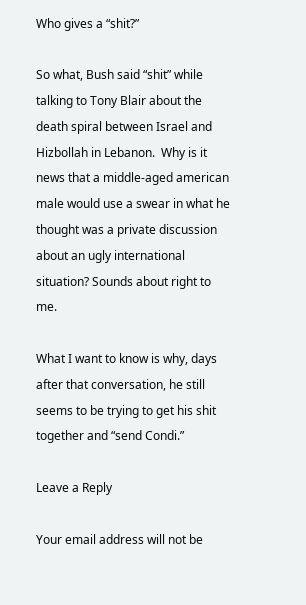Who gives a “shit?”

So what, Bush said “shit” while talking to Tony Blair about the death spiral between Israel and Hizbollah in Lebanon.  Why is it news that a middle-aged american male would use a swear in what he thought was a private discussion about an ugly international situation? Sounds about right to me.

What I want to know is why, days after that conversation, he still seems to be trying to get his shit together and “send Condi.”

Leave a Reply

Your email address will not be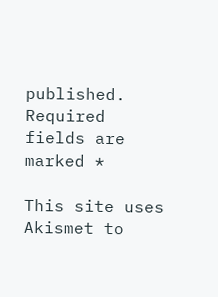published. Required fields are marked *

This site uses Akismet to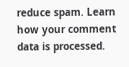reduce spam. Learn how your comment data is processed.